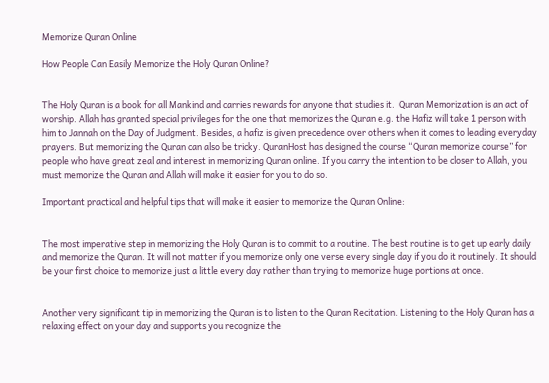Memorize Quran Online

How People Can Easily Memorize the Holy Quran Online?


The Holy Quran is a book for all Mankind and carries rewards for anyone that studies it.  Quran Memorization is an act of worship. Allah has granted special privileges for the one that memorizes the Quran e.g. the Hafiz will take 1 person with him to Jannah on the Day of Judgment. Besides, a hafiz is given precedence over others when it comes to leading everyday prayers. But memorizing the Quran can also be tricky. QuranHost has designed the course “Quran memorize course” for people who have great zeal and interest in memorizing Quran online. If you carry the intention to be closer to Allah, you must memorize the Quran and Allah will make it easier for you to do so.

Important practical and helpful tips that will make it easier to memorize the Quran Online:


The most imperative step in memorizing the Holy Quran is to commit to a routine. The best routine is to get up early daily and memorize the Quran. It will not matter if you memorize only one verse every single day if you do it routinely. It should be your first choice to memorize just a little every day rather than trying to memorize huge portions at once.


Another very significant tip in memorizing the Quran is to listen to the Quran Recitation. Listening to the Holy Quran has a relaxing effect on your day and supports you recognize the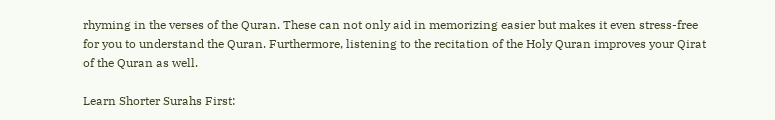rhyming in the verses of the Quran. These can not only aid in memorizing easier but makes it even stress-free for you to understand the Quran. Furthermore, listening to the recitation of the Holy Quran improves your Qirat of the Quran as well.

Learn Shorter Surahs First: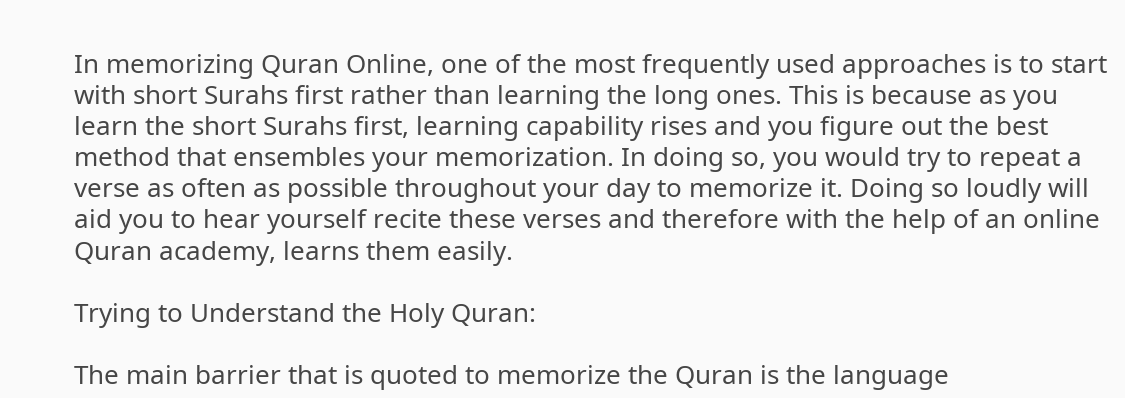In memorizing Quran Online, one of the most frequently used approaches is to start with short Surahs first rather than learning the long ones. This is because as you learn the short Surahs first, learning capability rises and you figure out the best method that ensembles your memorization. In doing so, you would try to repeat a verse as often as possible throughout your day to memorize it. Doing so loudly will aid you to hear yourself recite these verses and therefore with the help of an online Quran academy, learns them easily.

Trying to Understand the Holy Quran:

The main barrier that is quoted to memorize the Quran is the language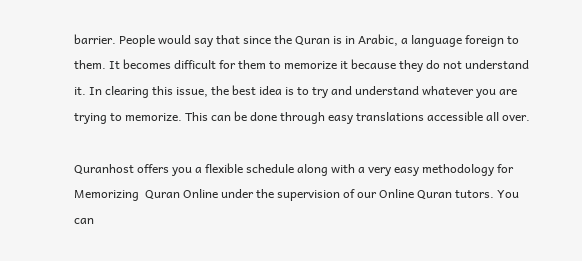barrier. People would say that since the Quran is in Arabic, a language foreign to them. It becomes difficult for them to memorize it because they do not understand it. In clearing this issue, the best idea is to try and understand whatever you are trying to memorize. This can be done through easy translations accessible all over.

Quranhost offers you a flexible schedule along with a very easy methodology for Memorizing  Quran Online under the supervision of our Online Quran tutors. You can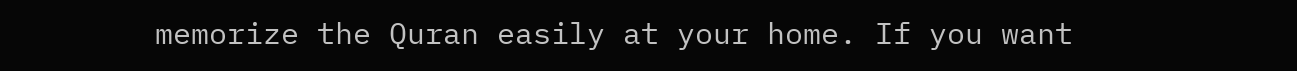memorize the Quran easily at your home. If you want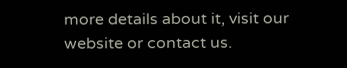more details about it, visit our website or contact us.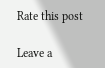Rate this post

Leave a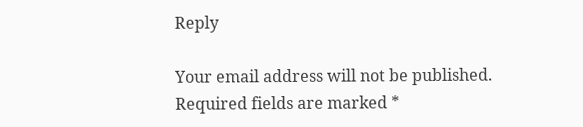Reply

Your email address will not be published. Required fields are marked *